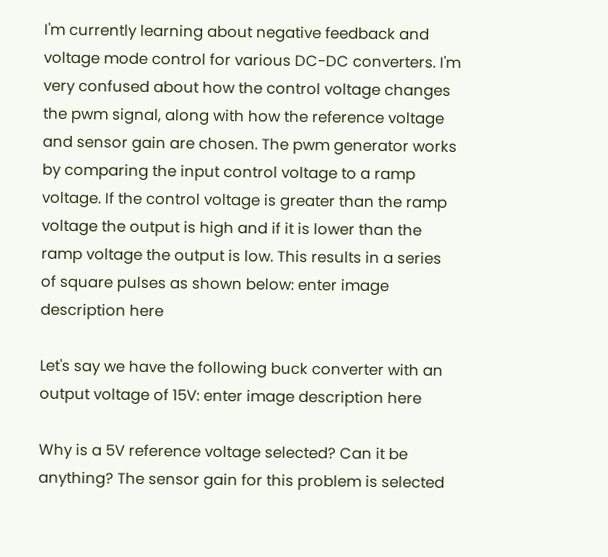I'm currently learning about negative feedback and voltage mode control for various DC-DC converters. I'm very confused about how the control voltage changes the pwm signal, along with how the reference voltage and sensor gain are chosen. The pwm generator works by comparing the input control voltage to a ramp voltage. If the control voltage is greater than the ramp voltage the output is high and if it is lower than the ramp voltage the output is low. This results in a series of square pulses as shown below: enter image description here

Let's say we have the following buck converter with an output voltage of 15V: enter image description here

Why is a 5V reference voltage selected? Can it be anything? The sensor gain for this problem is selected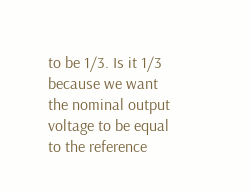to be 1/3. Is it 1/3 because we want the nominal output voltage to be equal to the reference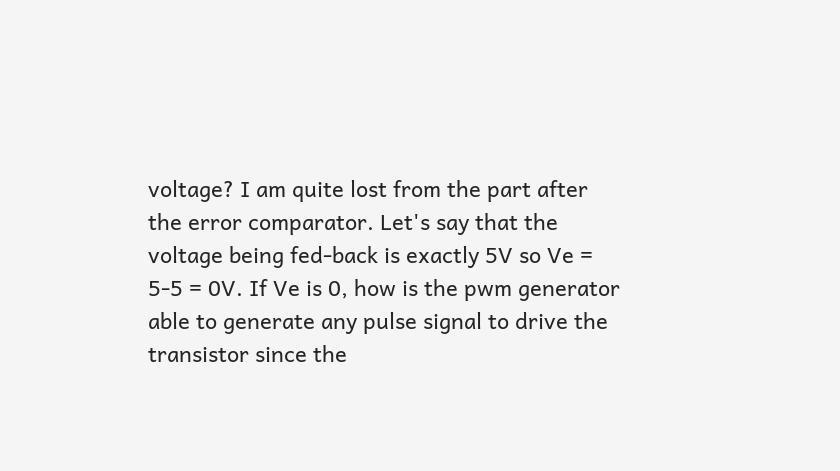voltage? I am quite lost from the part after the error comparator. Let's say that the voltage being fed-back is exactly 5V so Ve = 5-5 = 0V. If Ve is 0, how is the pwm generator able to generate any pulse signal to drive the transistor since the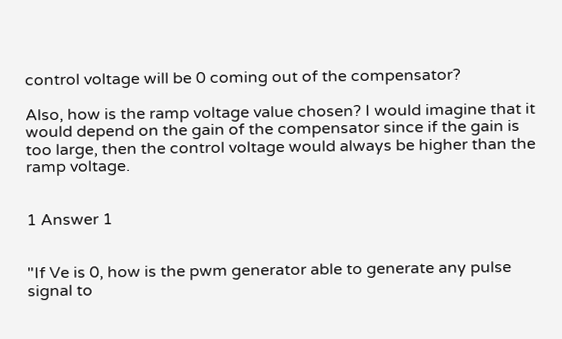control voltage will be 0 coming out of the compensator?

Also, how is the ramp voltage value chosen? I would imagine that it would depend on the gain of the compensator since if the gain is too large, then the control voltage would always be higher than the ramp voltage.


1 Answer 1


"If Ve is 0, how is the pwm generator able to generate any pulse signal to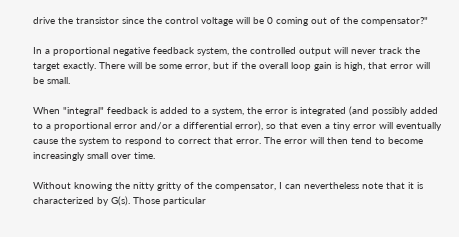drive the transistor since the control voltage will be 0 coming out of the compensator?"

In a proportional negative feedback system, the controlled output will never track the target exactly. There will be some error, but if the overall loop gain is high, that error will be small.

When "integral" feedback is added to a system, the error is integrated (and possibly added to a proportional error and/or a differential error), so that even a tiny error will eventually cause the system to respond to correct that error. The error will then tend to become increasingly small over time.

Without knowing the nitty gritty of the compensator, I can nevertheless note that it is characterized by G(s). Those particular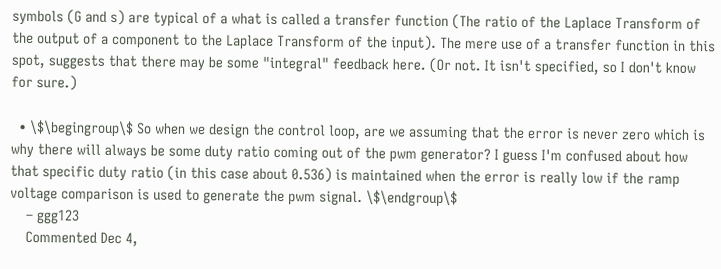symbols (G and s) are typical of a what is called a transfer function (The ratio of the Laplace Transform of the output of a component to the Laplace Transform of the input). The mere use of a transfer function in this spot, suggests that there may be some "integral" feedback here. (Or not. It isn't specified, so I don't know for sure.)

  • \$\begingroup\$ So when we design the control loop, are we assuming that the error is never zero which is why there will always be some duty ratio coming out of the pwm generator? I guess I'm confused about how that specific duty ratio (in this case about 0.536) is maintained when the error is really low if the ramp voltage comparison is used to generate the pwm signal. \$\endgroup\$
    – ggg123
    Commented Dec 4,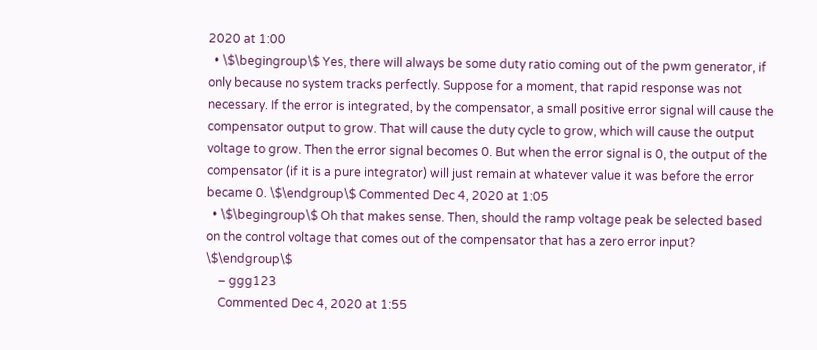2020 at 1:00
  • \$\begingroup\$ Yes, there will always be some duty ratio coming out of the pwm generator, if only because no system tracks perfectly. Suppose for a moment, that rapid response was not necessary. If the error is integrated, by the compensator, a small positive error signal will cause the compensator output to grow. That will cause the duty cycle to grow, which will cause the output voltage to grow. Then the error signal becomes 0. But when the error signal is 0, the output of the compensator (if it is a pure integrator) will just remain at whatever value it was before the error became 0. \$\endgroup\$ Commented Dec 4, 2020 at 1:05
  • \$\begingroup\$ Oh that makes sense. Then, should the ramp voltage peak be selected based on the control voltage that comes out of the compensator that has a zero error input? \$\endgroup\$
    – ggg123
    Commented Dec 4, 2020 at 1:55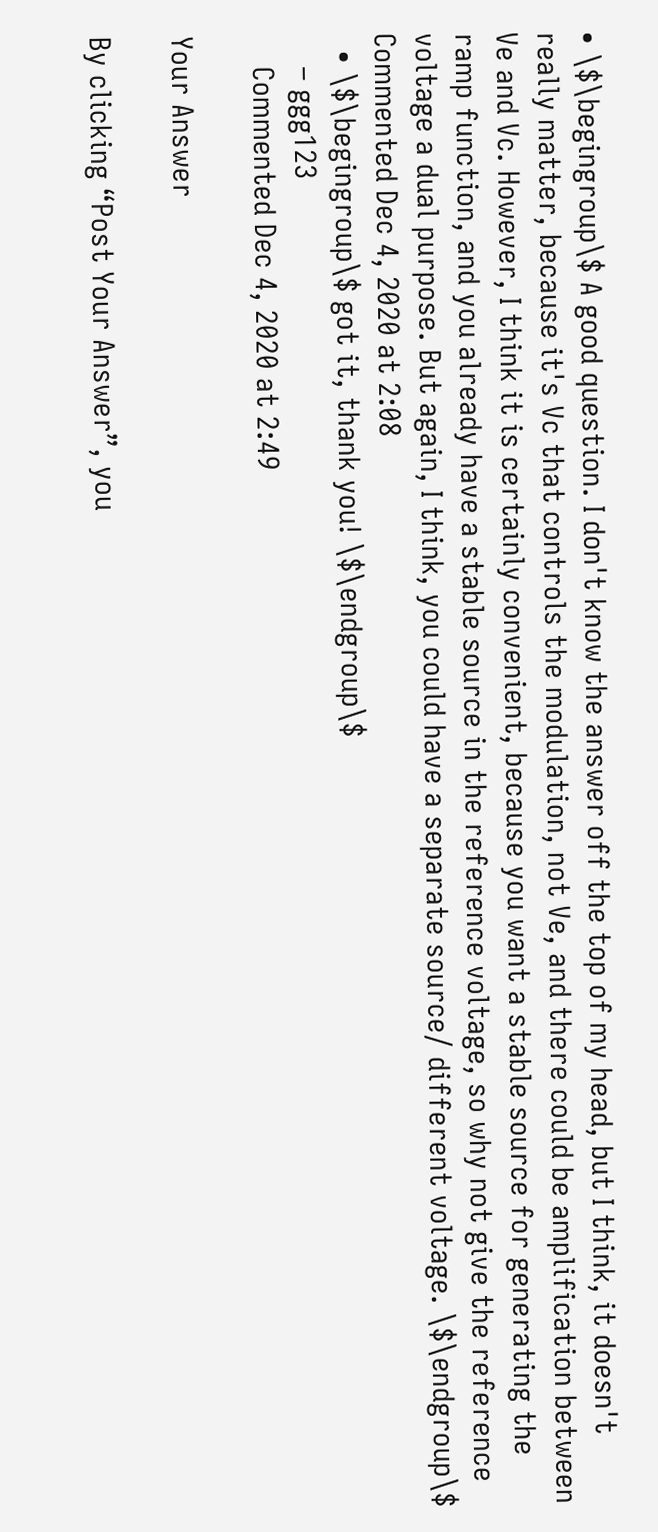• \$\begingroup\$ A good question. I don't know the answer off the top of my head, but I think, it doesn't really matter, because it's Vc that controls the modulation, not Ve, and there could be amplification between Ve and Vc. However, I think it is certainly convenient, because you want a stable source for generating the ramp function, and you already have a stable source in the reference voltage, so why not give the reference voltage a dual purpose. But again, I think, you could have a separate source/ different voltage. \$\endgroup\$ Commented Dec 4, 2020 at 2:08
  • \$\begingroup\$ got it, thank you! \$\endgroup\$
    – ggg123
    Commented Dec 4, 2020 at 2:49

Your Answer

By clicking “Post Your Answer”, you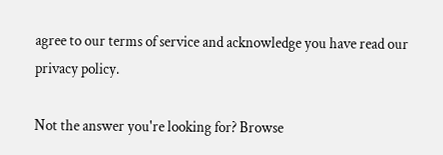agree to our terms of service and acknowledge you have read our privacy policy.

Not the answer you're looking for? Browse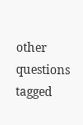other questions tagged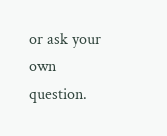or ask your own question.